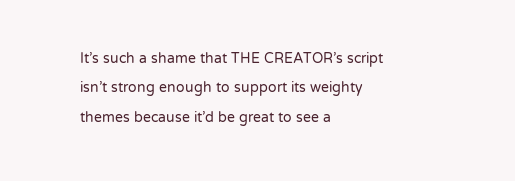It’s such a shame that THE CREATOR’s script isn’t strong enough to support its weighty themes because it’d be great to see a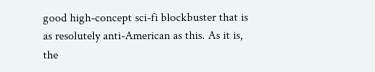good high-concept sci-fi blockbuster that is as resolutely anti-American as this. As it is, the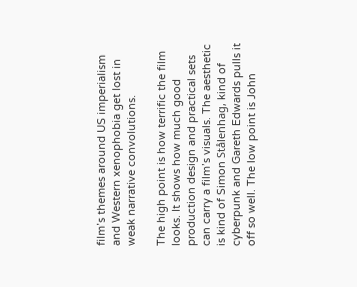film’s themes around US imperialism and Western xenophobia get lost in weak narrative convolutions.

The high point is how terrific the film looks. It shows how much good production design and practical sets can carry a film’s visuals. The aesthetic is kind of Simon Stålenhag, kind of cyberpunk and Gareth Edwards pulls it off so well. The low point is John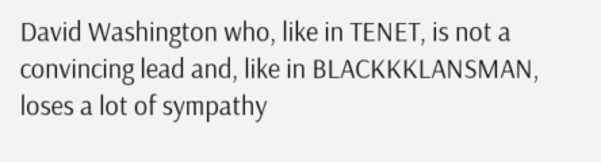David Washington who, like in TENET, is not a convincing lead and, like in BLACKKKLANSMAN, loses a lot of sympathy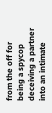from the off for being a spycop deceiving a partner into an intimate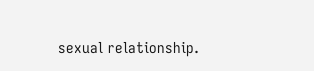sexual relationship.